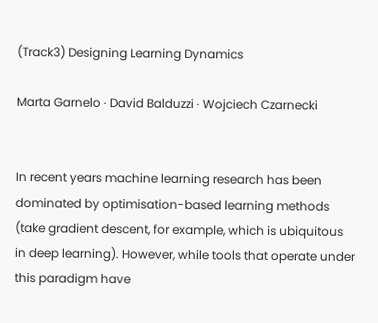(Track3) Designing Learning Dynamics

Marta Garnelo · David Balduzzi · Wojciech Czarnecki


In recent years machine learning research has been dominated by optimisation-based learning methods (take gradient descent, for example, which is ubiquitous in deep learning). However, while tools that operate under this paradigm have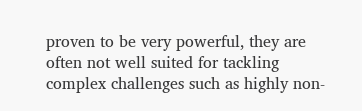proven to be very powerful, they are often not well suited for tackling complex challenges such as highly non-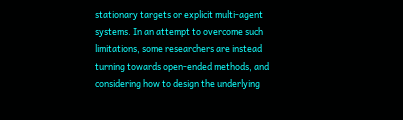stationary targets or explicit multi-agent systems. In an attempt to overcome such limitations, some researchers are instead turning towards open-ended methods, and considering how to design the underlying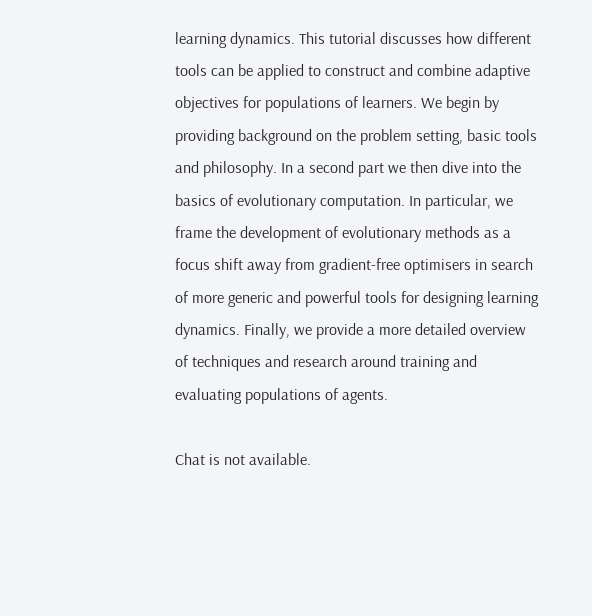learning dynamics. This tutorial discusses how different tools can be applied to construct and combine adaptive objectives for populations of learners. We begin by providing background on the problem setting, basic tools and philosophy. In a second part we then dive into the basics of evolutionary computation. In particular, we frame the development of evolutionary methods as a focus shift away from gradient-free optimisers in search of more generic and powerful tools for designing learning dynamics. Finally, we provide a more detailed overview of techniques and research around training and evaluating populations of agents.

Chat is not available.